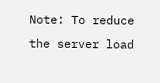Note: To reduce the server load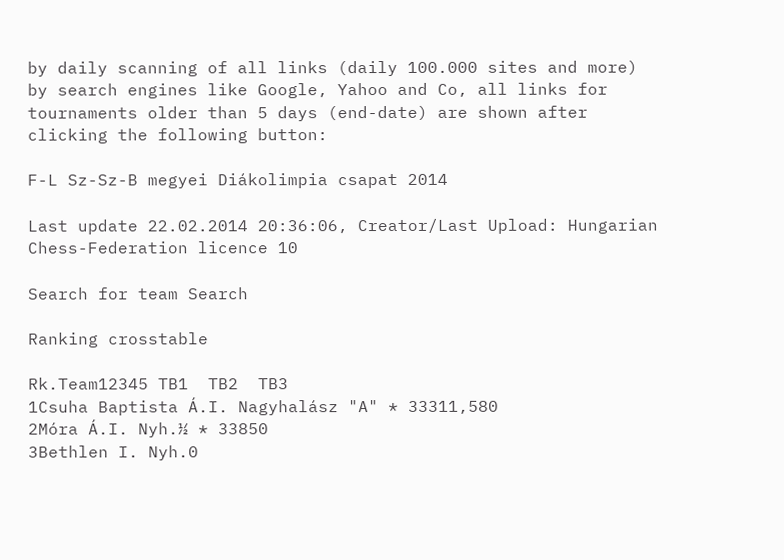by daily scanning of all links (daily 100.000 sites and more) by search engines like Google, Yahoo and Co, all links for tournaments older than 5 days (end-date) are shown after clicking the following button:

F-L Sz-Sz-B megyei Diákolimpia csapat 2014

Last update 22.02.2014 20:36:06, Creator/Last Upload: Hungarian Chess-Federation licence 10

Search for team Search

Ranking crosstable

Rk.Team12345 TB1  TB2  TB3
1Csuha Baptista Á.I. Nagyhalász "A" * 33311,580
2Móra Á.I. Nyh.½ * 33850
3Bethlen I. Nyh.0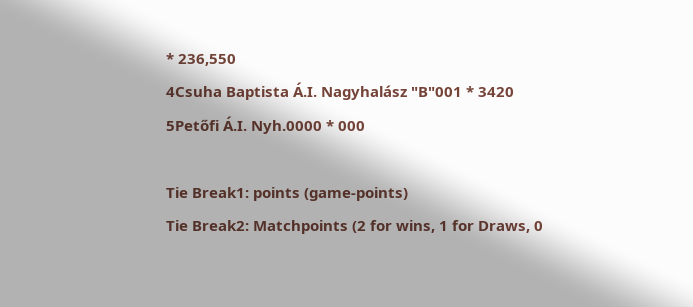* 236,550
4Csuha Baptista Á.I. Nagyhalász "B"001 * 3420
5Petőfi Á.I. Nyh.0000 * 000

Tie Break1: points (game-points)
Tie Break2: Matchpoints (2 for wins, 1 for Draws, 0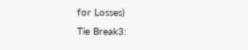for Losses)
Tie Break3: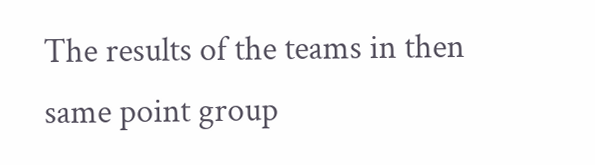The results of the teams in then same point group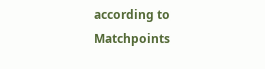according to Matchpoints